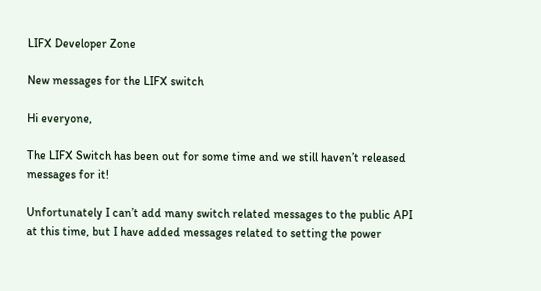LIFX Developer Zone

New messages for the LIFX switch

Hi everyone,

The LIFX Switch has been out for some time and we still haven’t released messages for it!

Unfortunately I can’t add many switch related messages to the public API at this time, but I have added messages related to setting the power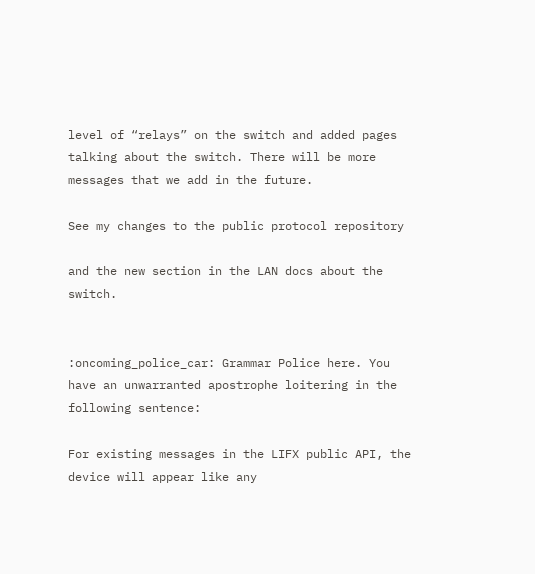level of “relays” on the switch and added pages talking about the switch. There will be more messages that we add in the future.

See my changes to the public protocol repository

and the new section in the LAN docs about the switch.


:oncoming_police_car: Grammar Police here. You have an unwarranted apostrophe loitering in the following sentence:

For existing messages in the LIFX public API, the device will appear like any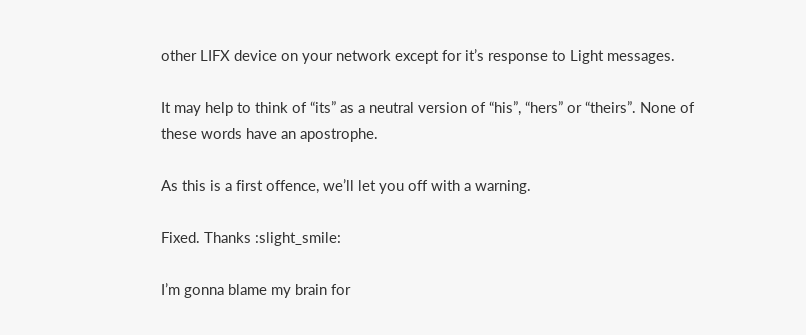other LIFX device on your network except for it’s response to Light messages.

It may help to think of “its” as a neutral version of “his”, “hers” or “theirs”. None of these words have an apostrophe.

As this is a first offence, we’ll let you off with a warning.

Fixed. Thanks :slight_smile:

I’m gonna blame my brain for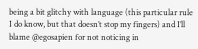being a bit glitchy with language (this particular rule I do know, but that doesn’t stop my fingers) and I’ll blame @egosapien for not noticing in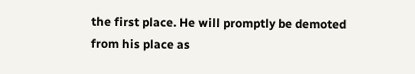the first place. He will promptly be demoted from his place as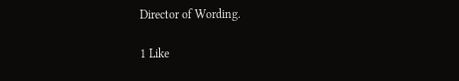Director of Wording.

1 Like